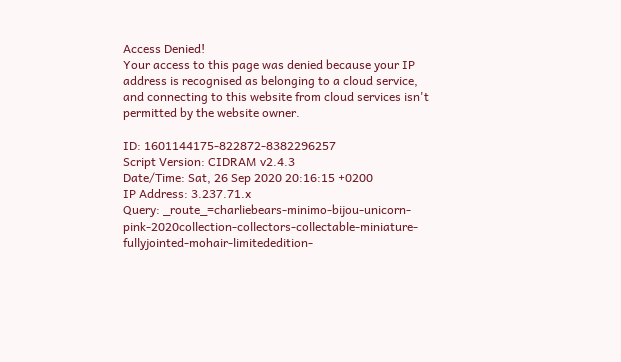Access Denied!
Your access to this page was denied because your IP address is recognised as belonging to a cloud service, and connecting to this website from cloud services isn't permitted by the website owner.

ID: 1601144175-822872-8382296257
Script Version: CIDRAM v2.4.3
Date/Time: Sat, 26 Sep 2020 20:16:15 +0200
IP Address: 3.237.71.x
Query: _route_=charliebears-minimo-bijou-unicorn-pink-2020collection-collectors-collectable-miniature-fullyjointed-mohair-limitededition-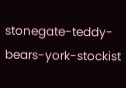stonegate-teddy-bears-york-stockist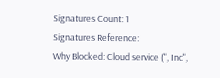Signatures Count: 1
Signatures Reference:
Why Blocked: Cloud service (", Inc",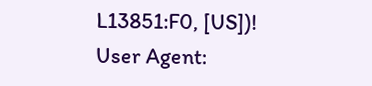L13851:F0, [US])!
User Agent: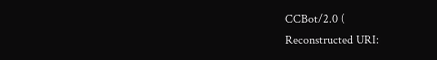CCBot/2.0 (
Reconstructed URI: